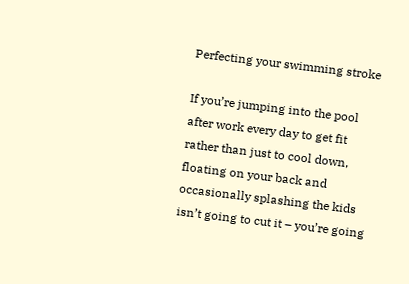Perfecting your swimming stroke

If you’re jumping into the pool after work every day to get fit rather than just to cool down, floating on your back and occasionally splashing the kids isn’t going to cut it – you’re going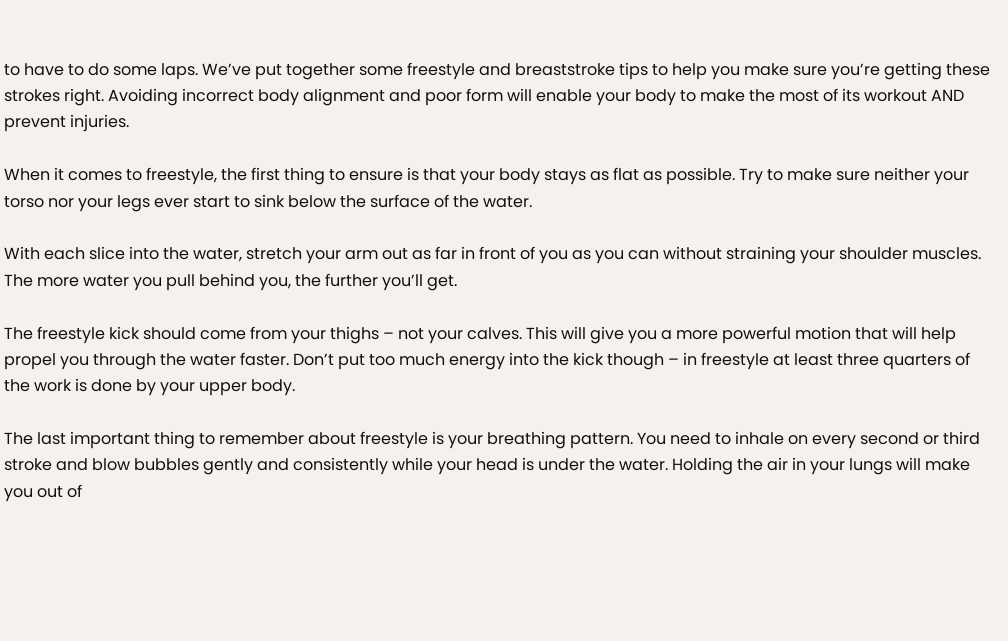to have to do some laps. We’ve put together some freestyle and breaststroke tips to help you make sure you’re getting these strokes right. Avoiding incorrect body alignment and poor form will enable your body to make the most of its workout AND prevent injuries.

When it comes to freestyle, the first thing to ensure is that your body stays as flat as possible. Try to make sure neither your torso nor your legs ever start to sink below the surface of the water.

With each slice into the water, stretch your arm out as far in front of you as you can without straining your shoulder muscles. The more water you pull behind you, the further you’ll get.

The freestyle kick should come from your thighs – not your calves. This will give you a more powerful motion that will help propel you through the water faster. Don’t put too much energy into the kick though – in freestyle at least three quarters of the work is done by your upper body.

The last important thing to remember about freestyle is your breathing pattern. You need to inhale on every second or third stroke and blow bubbles gently and consistently while your head is under the water. Holding the air in your lungs will make you out of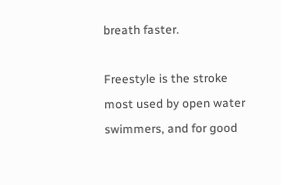breath faster.

Freestyle is the stroke most used by open water swimmers, and for good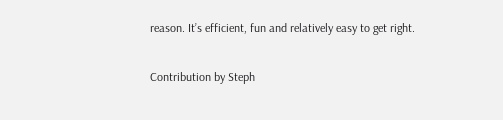reason. It’s efficient, fun and relatively easy to get right.

Contribution by Steph